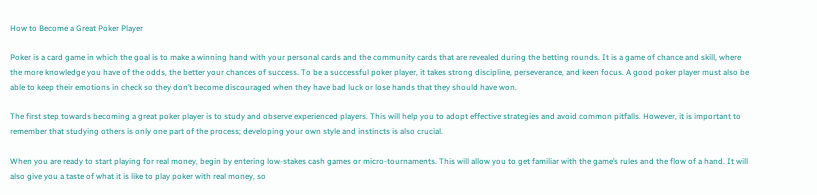How to Become a Great Poker Player

Poker is a card game in which the goal is to make a winning hand with your personal cards and the community cards that are revealed during the betting rounds. It is a game of chance and skill, where the more knowledge you have of the odds, the better your chances of success. To be a successful poker player, it takes strong discipline, perseverance, and keen focus. A good poker player must also be able to keep their emotions in check so they don’t become discouraged when they have bad luck or lose hands that they should have won.

The first step towards becoming a great poker player is to study and observe experienced players. This will help you to adopt effective strategies and avoid common pitfalls. However, it is important to remember that studying others is only one part of the process; developing your own style and instincts is also crucial.

When you are ready to start playing for real money, begin by entering low-stakes cash games or micro-tournaments. This will allow you to get familiar with the game’s rules and the flow of a hand. It will also give you a taste of what it is like to play poker with real money, so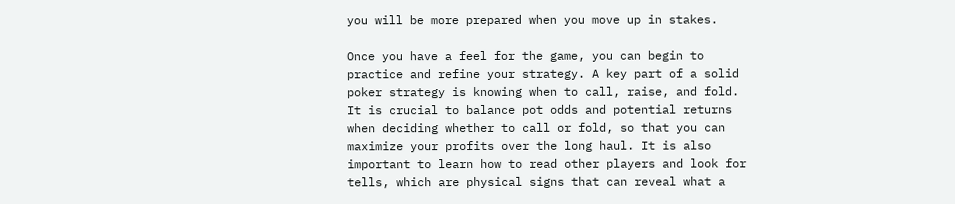you will be more prepared when you move up in stakes.

Once you have a feel for the game, you can begin to practice and refine your strategy. A key part of a solid poker strategy is knowing when to call, raise, and fold. It is crucial to balance pot odds and potential returns when deciding whether to call or fold, so that you can maximize your profits over the long haul. It is also important to learn how to read other players and look for tells, which are physical signs that can reveal what a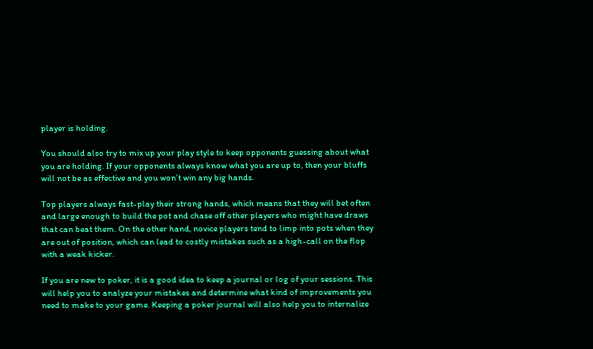player is holding.

You should also try to mix up your play style to keep opponents guessing about what you are holding. If your opponents always know what you are up to, then your bluffs will not be as effective and you won’t win any big hands.

Top players always fast-play their strong hands, which means that they will bet often and large enough to build the pot and chase off other players who might have draws that can beat them. On the other hand, novice players tend to limp into pots when they are out of position, which can lead to costly mistakes such as a high-call on the flop with a weak kicker.

If you are new to poker, it is a good idea to keep a journal or log of your sessions. This will help you to analyze your mistakes and determine what kind of improvements you need to make to your game. Keeping a poker journal will also help you to internalize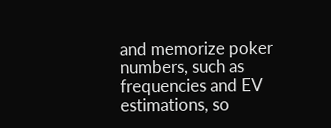and memorize poker numbers, such as frequencies and EV estimations, so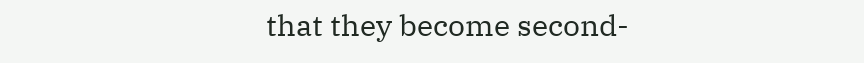that they become second-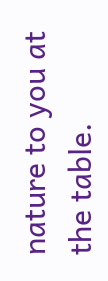nature to you at the table.